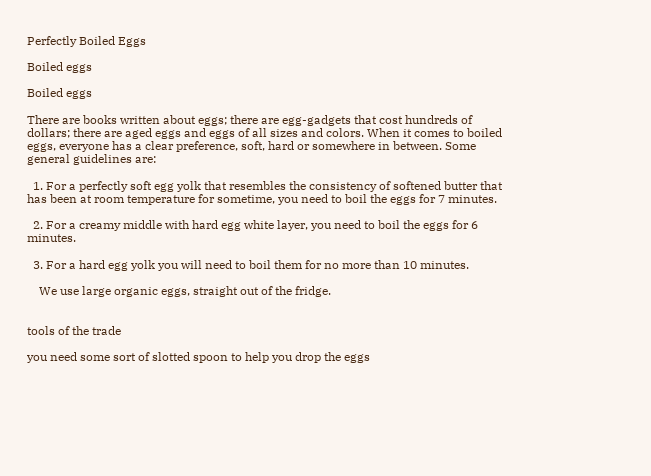Perfectly Boiled Eggs

Boiled eggs

Boiled eggs

There are books written about eggs; there are egg-gadgets that cost hundreds of dollars; there are aged eggs and eggs of all sizes and colors. When it comes to boiled eggs, everyone has a clear preference, soft, hard or somewhere in between. Some general guidelines are:

  1. For a perfectly soft egg yolk that resembles the consistency of softened butter that has been at room temperature for sometime, you need to boil the eggs for 7 minutes.

  2. For a creamy middle with hard egg white layer, you need to boil the eggs for 6 minutes.

  3. For a hard egg yolk you will need to boil them for no more than 10 minutes.

    We use large organic eggs, straight out of the fridge.


tools of the trade

you need some sort of slotted spoon to help you drop the eggs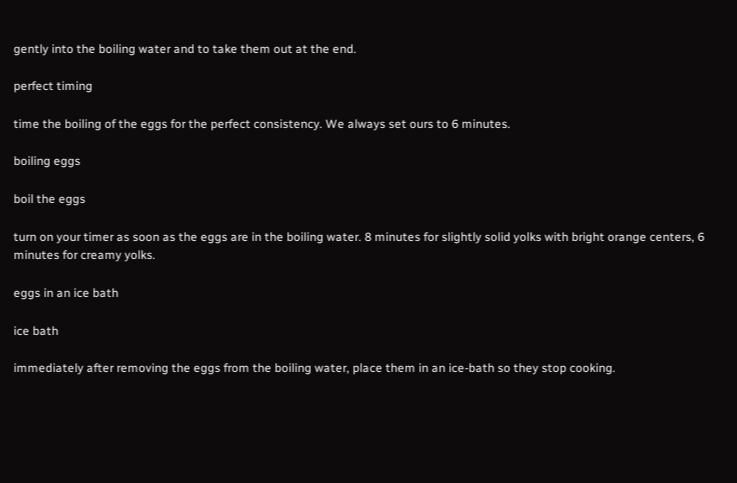gently into the boiling water and to take them out at the end.

perfect timing

time the boiling of the eggs for the perfect consistency. We always set ours to 6 minutes.

boiling eggs

boil the eggs

turn on your timer as soon as the eggs are in the boiling water. 8 minutes for slightly solid yolks with bright orange centers, 6 minutes for creamy yolks.

eggs in an ice bath

ice bath

immediately after removing the eggs from the boiling water, place them in an ice-bath so they stop cooking.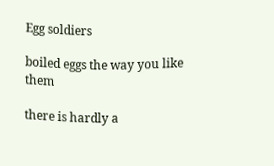Egg soldiers

boiled eggs the way you like them

there is hardly a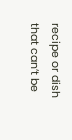recipe or dish that can’t be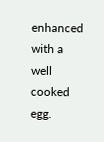enhanced with a well cooked egg.